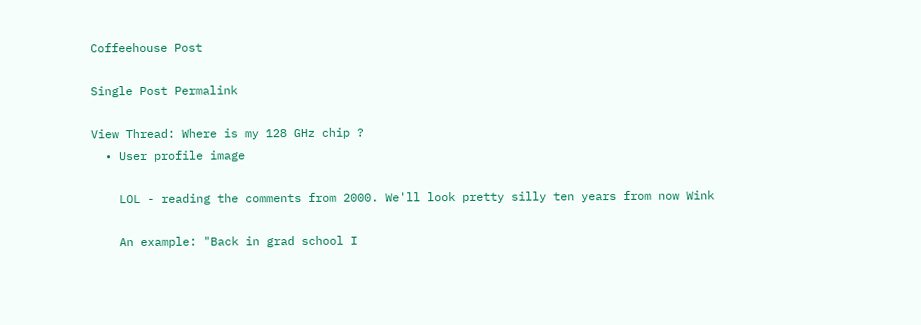Coffeehouse Post

Single Post Permalink

View Thread: Where is my 128 GHz chip ?
  • User profile image

    LOL - reading the comments from 2000. We'll look pretty silly ten years from now Wink

    An example: "Back in grad school I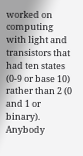worked on computing with light and transistors that had ten states (0-9 or base 10) rather than 2 (0 and 1 or binary). Anybody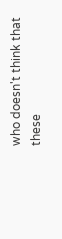who doesn't think that these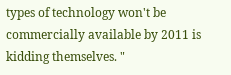types of technology won't be commercially available by 2011 is kidding themselves. "